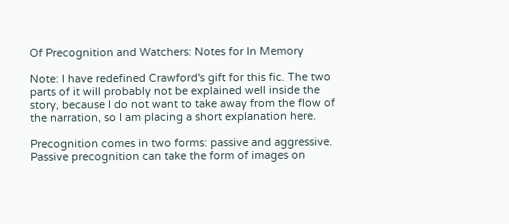Of Precognition and Watchers: Notes for In Memory

Note: I have redefined Crawford's gift for this fic. The two parts of it will probably not be explained well inside the story, because I do not want to take away from the flow of the narration, so I am placing a short explanation here.

Precognition comes in two forms: passive and aggressive.
Passive precognition can take the form of images on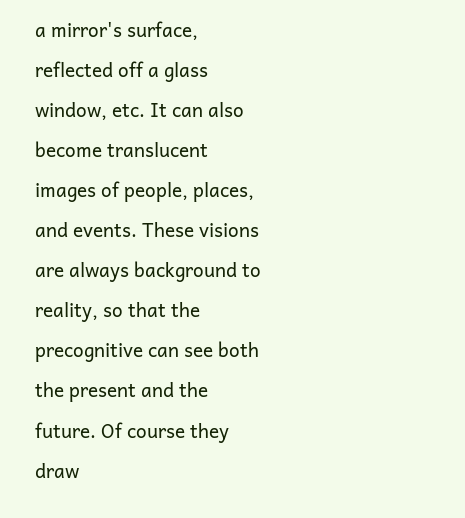a mirror's surface, reflected off a glass window, etc. It can also become translucent images of people, places, and events. These visions are always background to reality, so that the precognitive can see both the present and the future. Of course they draw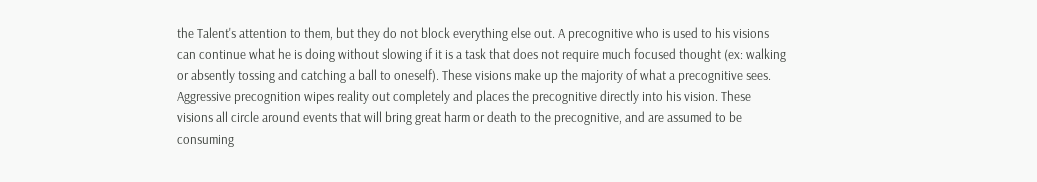the Talent's attention to them, but they do not block everything else out. A precognitive who is used to his visions can continue what he is doing without slowing if it is a task that does not require much focused thought (ex: walking or absently tossing and catching a ball to oneself). These visions make up the majority of what a precognitive sees.
Aggressive precognition wipes reality out completely and places the precognitive directly into his vision. These visions all circle around events that will bring great harm or death to the precognitive, and are assumed to be consuming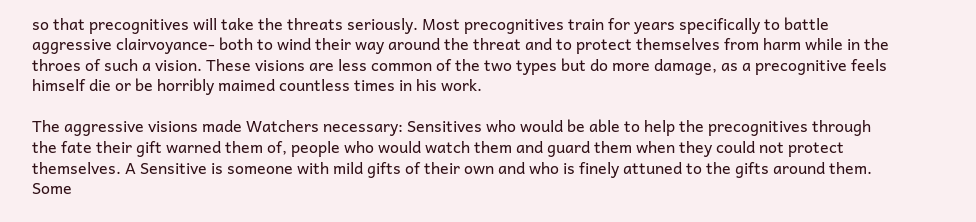so that precognitives will take the threats seriously. Most precognitives train for years specifically to battle aggressive clairvoyance- both to wind their way around the threat and to protect themselves from harm while in the throes of such a vision. These visions are less common of the two types but do more damage, as a precognitive feels himself die or be horribly maimed countless times in his work.

The aggressive visions made Watchers necessary: Sensitives who would be able to help the precognitives through the fate their gift warned them of, people who would watch them and guard them when they could not protect themselves. A Sensitive is someone with mild gifts of their own and who is finely attuned to the gifts around them. Some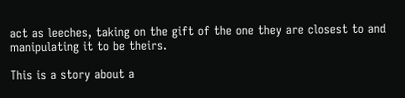act as leeches, taking on the gift of the one they are closest to and manipulating it to be theirs.

This is a story about a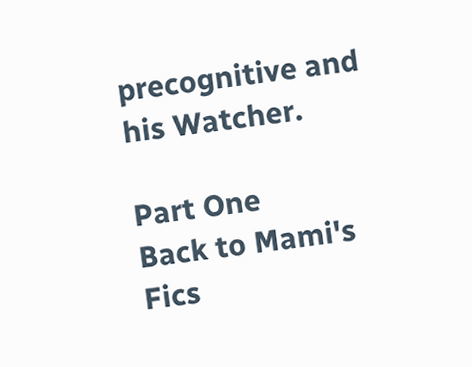precognitive and his Watcher.

Part One
Back to Mami's Fics